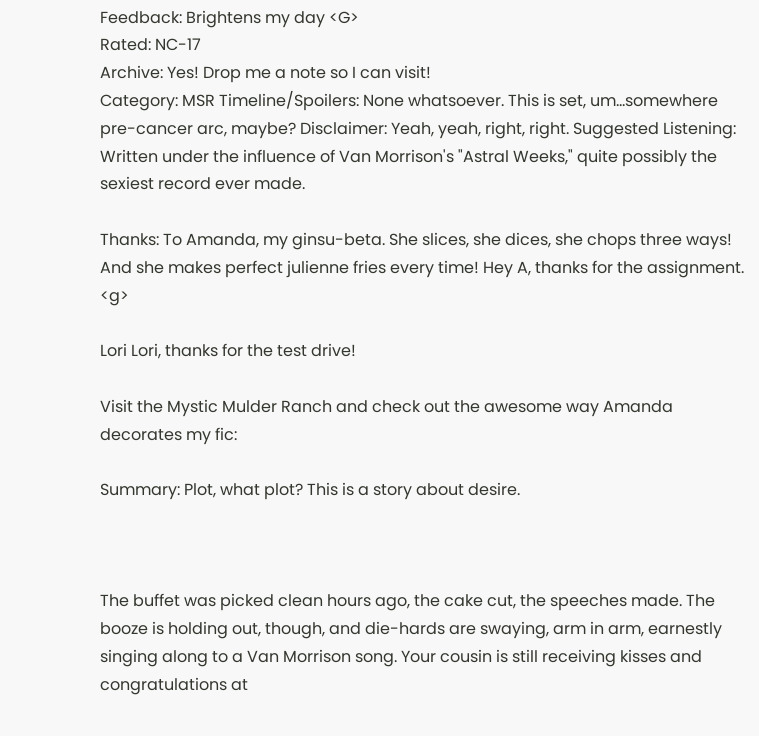Feedback: Brightens my day <G>
Rated: NC-17
Archive: Yes! Drop me a note so I can visit!
Category: MSR Timeline/Spoilers: None whatsoever. This is set, um...somewhere pre-cancer arc, maybe? Disclaimer: Yeah, yeah, right, right. Suggested Listening: Written under the influence of Van Morrison's "Astral Weeks," quite possibly the sexiest record ever made.

Thanks: To Amanda, my ginsu-beta. She slices, she dices, she chops three ways! And she makes perfect julienne fries every time! Hey A, thanks for the assignment. <g>

Lori Lori, thanks for the test drive!

Visit the Mystic Mulder Ranch and check out the awesome way Amanda decorates my fic:

Summary: Plot, what plot? This is a story about desire.



The buffet was picked clean hours ago, the cake cut, the speeches made. The booze is holding out, though, and die-hards are swaying, arm in arm, earnestly singing along to a Van Morrison song. Your cousin is still receiving kisses and congratulations at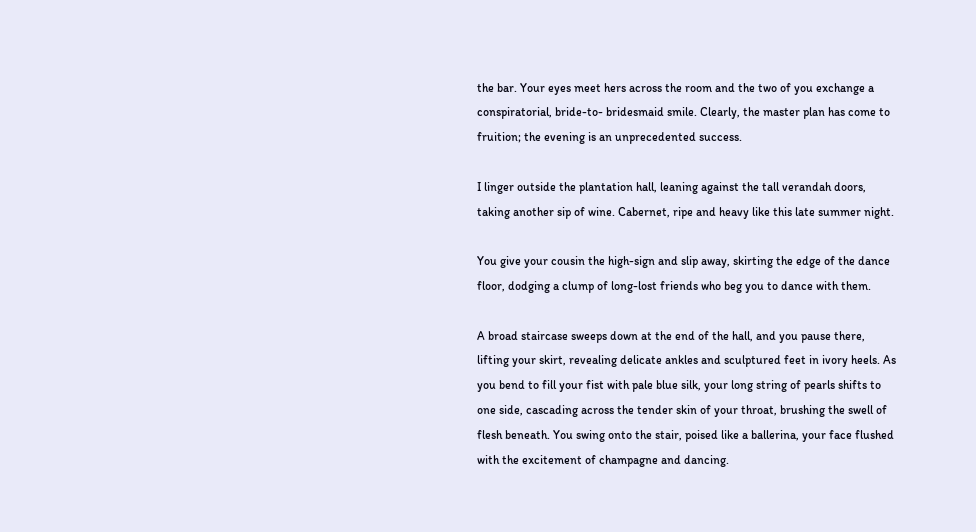the bar. Your eyes meet hers across the room and the two of you exchange a conspiratorial, bride-to- bridesmaid smile. Clearly, the master plan has come to fruition; the evening is an unprecedented success.

I linger outside the plantation hall, leaning against the tall verandah doors, taking another sip of wine. Cabernet, ripe and heavy like this late summer night.

You give your cousin the high-sign and slip away, skirting the edge of the dance floor, dodging a clump of long-lost friends who beg you to dance with them.

A broad staircase sweeps down at the end of the hall, and you pause there, lifting your skirt, revealing delicate ankles and sculptured feet in ivory heels. As you bend to fill your fist with pale blue silk, your long string of pearls shifts to one side, cascading across the tender skin of your throat, brushing the swell of flesh beneath. You swing onto the stair, poised like a ballerina, your face flushed with the excitement of champagne and dancing.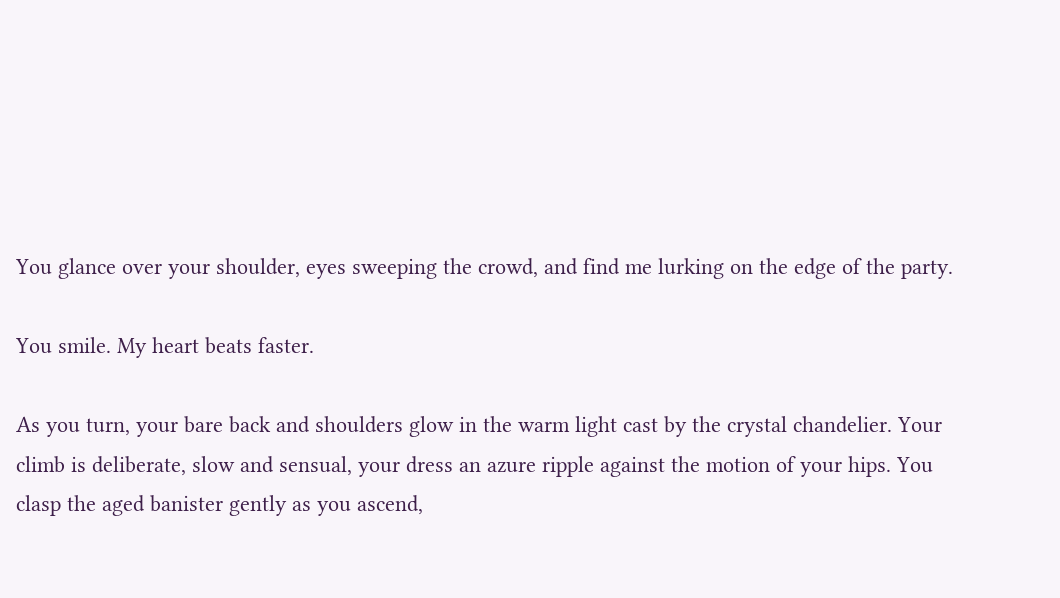You glance over your shoulder, eyes sweeping the crowd, and find me lurking on the edge of the party.

You smile. My heart beats faster.

As you turn, your bare back and shoulders glow in the warm light cast by the crystal chandelier. Your climb is deliberate, slow and sensual, your dress an azure ripple against the motion of your hips. You clasp the aged banister gently as you ascend,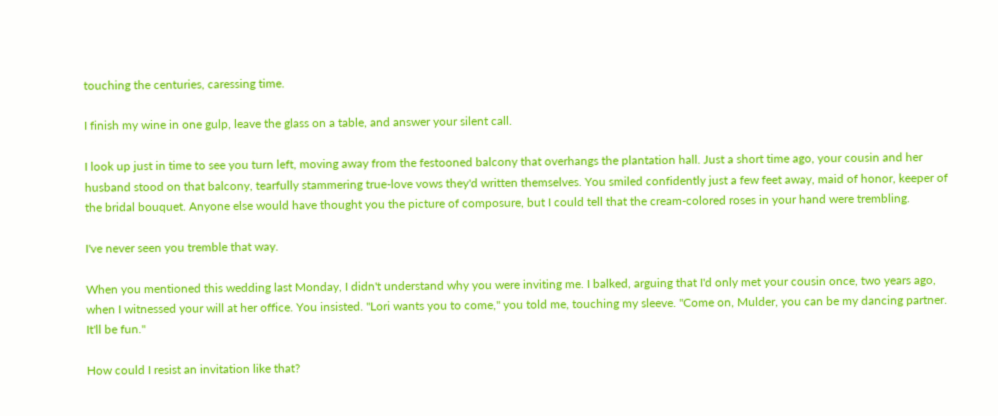touching the centuries, caressing time.

I finish my wine in one gulp, leave the glass on a table, and answer your silent call.

I look up just in time to see you turn left, moving away from the festooned balcony that overhangs the plantation hall. Just a short time ago, your cousin and her husband stood on that balcony, tearfully stammering true-love vows they'd written themselves. You smiled confidently just a few feet away, maid of honor, keeper of the bridal bouquet. Anyone else would have thought you the picture of composure, but I could tell that the cream-colored roses in your hand were trembling.

I've never seen you tremble that way.

When you mentioned this wedding last Monday, I didn't understand why you were inviting me. I balked, arguing that I'd only met your cousin once, two years ago, when I witnessed your will at her office. You insisted. "Lori wants you to come," you told me, touching my sleeve. "Come on, Mulder, you can be my dancing partner. It'll be fun."

How could I resist an invitation like that?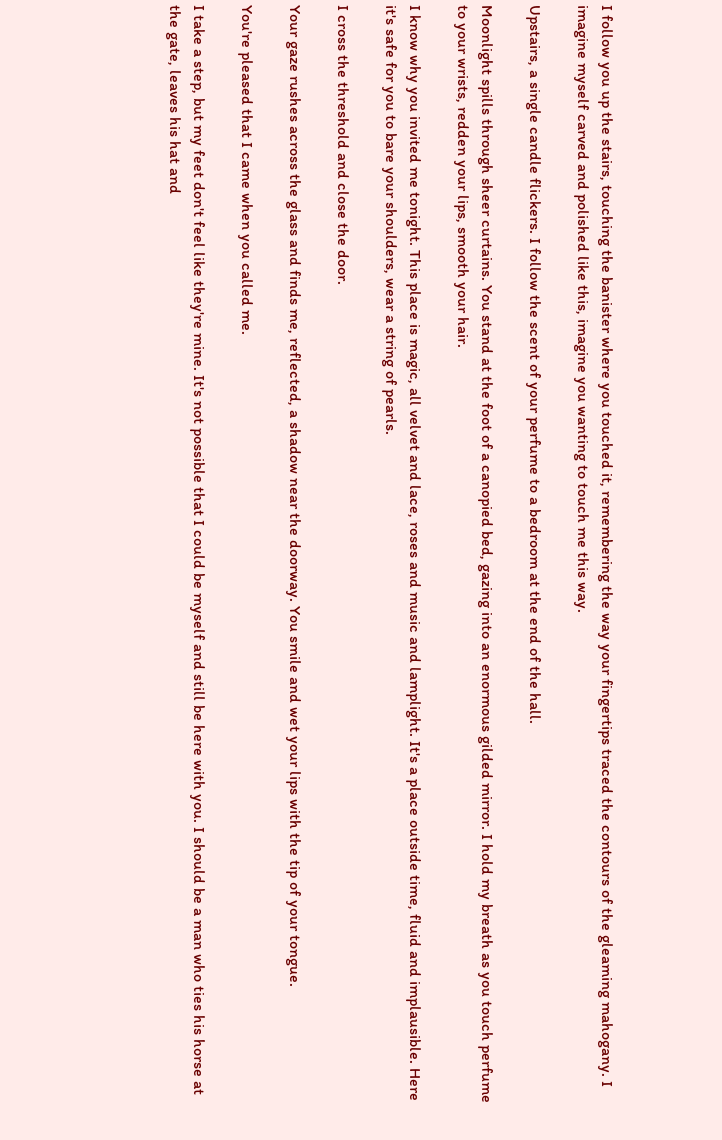I follow you up the stairs, touching the banister where you touched it, remembering the way your fingertips traced the contours of the gleaming mahogany. I imagine myself carved and polished like this, imagine you wanting to touch me this way.

Upstairs, a single candle flickers. I follow the scent of your perfume to a bedroom at the end of the hall.

Moonlight spills through sheer curtains. You stand at the foot of a canopied bed, gazing into an enormous gilded mirror. I hold my breath as you touch perfume to your wrists, redden your lips, smooth your hair.

I know why you invited me tonight. This place is magic, all velvet and lace, roses and music and lamplight. It's a place outside time, fluid and implausible. Here it's safe for you to bare your shoulders, wear a string of pearls.

I cross the threshold and close the door.

Your gaze rushes across the glass and finds me, reflected, a shadow near the doorway. You smile and wet your lips with the tip of your tongue.

You're pleased that I came when you called me.

I take a step, but my feet don't feel like they're mine. It's not possible that I could be myself and still be here with you. I should be a man who ties his horse at the gate, leaves his hat and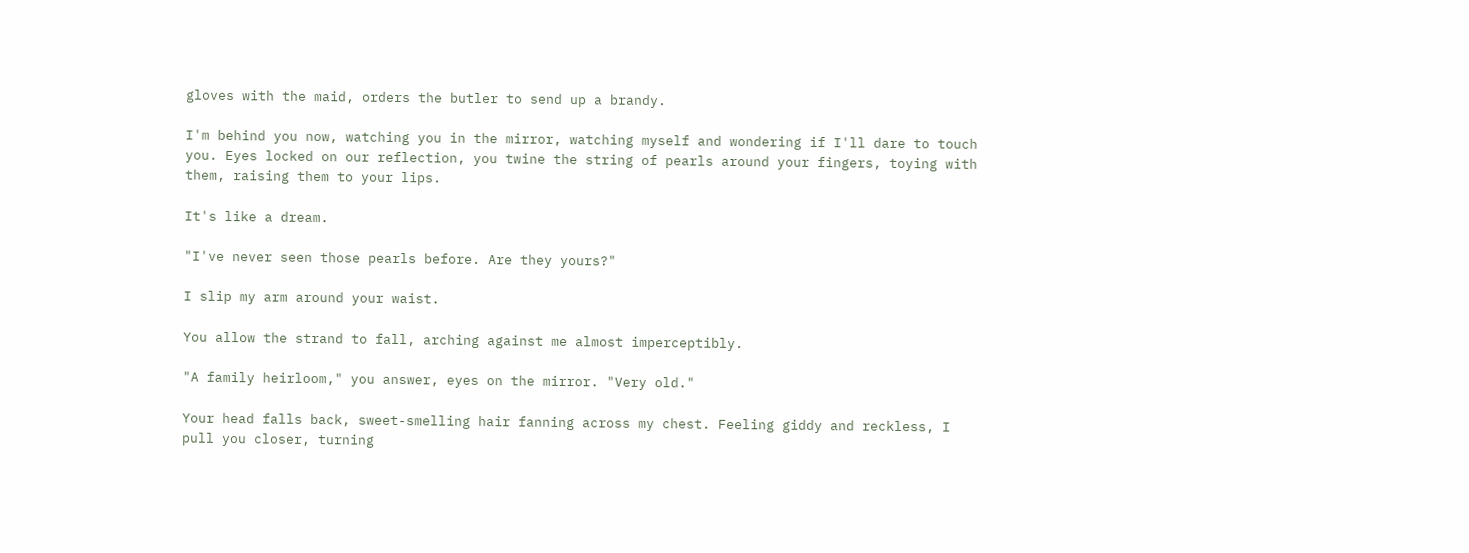gloves with the maid, orders the butler to send up a brandy.

I'm behind you now, watching you in the mirror, watching myself and wondering if I'll dare to touch you. Eyes locked on our reflection, you twine the string of pearls around your fingers, toying with them, raising them to your lips.

It's like a dream.

"I've never seen those pearls before. Are they yours?"

I slip my arm around your waist.

You allow the strand to fall, arching against me almost imperceptibly.

"A family heirloom," you answer, eyes on the mirror. "Very old."

Your head falls back, sweet-smelling hair fanning across my chest. Feeling giddy and reckless, I pull you closer, turning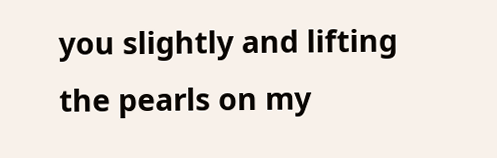you slightly and lifting the pearls on my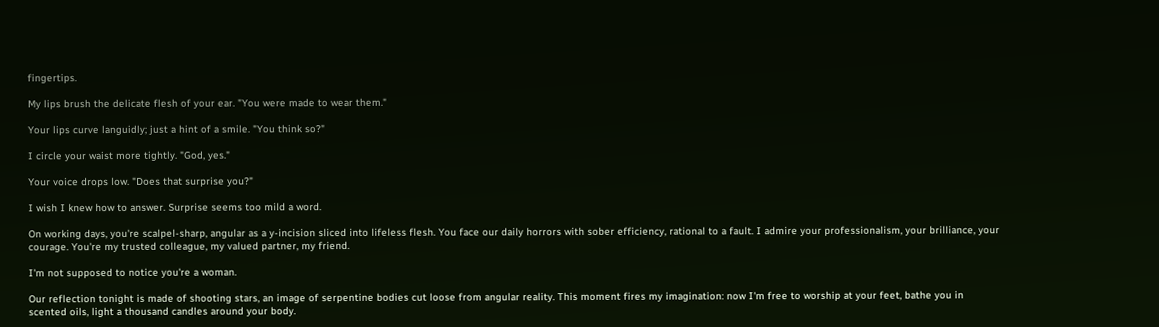fingertips.

My lips brush the delicate flesh of your ear. "You were made to wear them."

Your lips curve languidly; just a hint of a smile. "You think so?"

I circle your waist more tightly. "God, yes."

Your voice drops low. "Does that surprise you?"

I wish I knew how to answer. Surprise seems too mild a word.

On working days, you're scalpel-sharp, angular as a y-incision sliced into lifeless flesh. You face our daily horrors with sober efficiency, rational to a fault. I admire your professionalism, your brilliance, your courage. You're my trusted colleague, my valued partner, my friend.

I'm not supposed to notice you're a woman.

Our reflection tonight is made of shooting stars, an image of serpentine bodies cut loose from angular reality. This moment fires my imagination: now I'm free to worship at your feet, bathe you in scented oils, light a thousand candles around your body.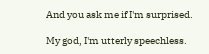And you ask me if I'm surprised.

My god, I'm utterly speechless.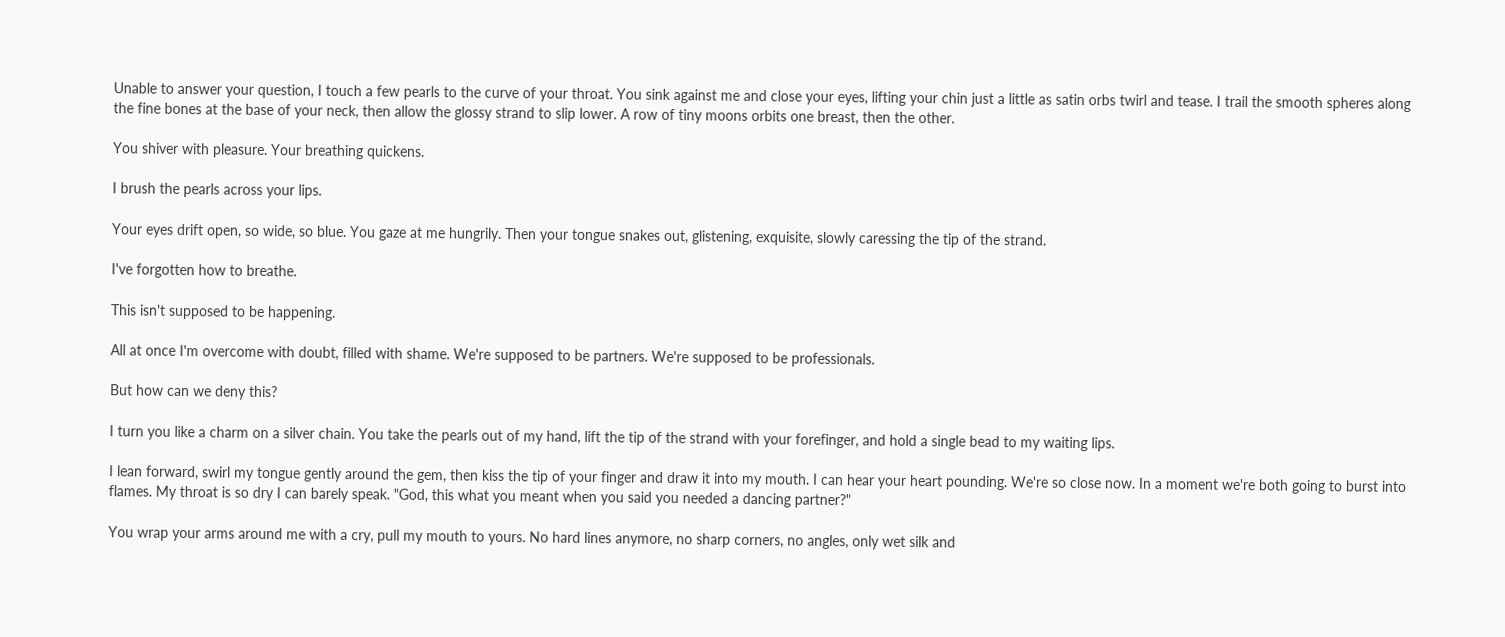Unable to answer your question, I touch a few pearls to the curve of your throat. You sink against me and close your eyes, lifting your chin just a little as satin orbs twirl and tease. I trail the smooth spheres along the fine bones at the base of your neck, then allow the glossy strand to slip lower. A row of tiny moons orbits one breast, then the other.

You shiver with pleasure. Your breathing quickens.

I brush the pearls across your lips.

Your eyes drift open, so wide, so blue. You gaze at me hungrily. Then your tongue snakes out, glistening, exquisite, slowly caressing the tip of the strand.

I've forgotten how to breathe.

This isn't supposed to be happening.

All at once I'm overcome with doubt, filled with shame. We're supposed to be partners. We're supposed to be professionals.

But how can we deny this?

I turn you like a charm on a silver chain. You take the pearls out of my hand, lift the tip of the strand with your forefinger, and hold a single bead to my waiting lips.

I lean forward, swirl my tongue gently around the gem, then kiss the tip of your finger and draw it into my mouth. I can hear your heart pounding. We're so close now. In a moment we're both going to burst into flames. My throat is so dry I can barely speak. "God, this what you meant when you said you needed a dancing partner?"

You wrap your arms around me with a cry, pull my mouth to yours. No hard lines anymore, no sharp corners, no angles, only wet silk and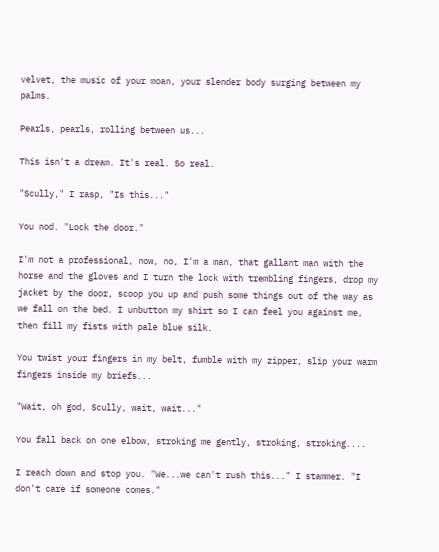velvet, the music of your moan, your slender body surging between my palms.

Pearls, pearls, rolling between us...

This isn't a dream. It's real. So real.

"Scully," I rasp, "Is this..."

You nod. "Lock the door."

I'm not a professional, now, no, I'm a man, that gallant man with the horse and the gloves and I turn the lock with trembling fingers, drop my jacket by the door, scoop you up and push some things out of the way as we fall on the bed. I unbutton my shirt so I can feel you against me, then fill my fists with pale blue silk.

You twist your fingers in my belt, fumble with my zipper, slip your warm fingers inside my briefs...

"Wait, oh god, Scully, wait, wait..."

You fall back on one elbow, stroking me gently, stroking, stroking....

I reach down and stop you. "We...we can't rush this..." I stammer. "I don't care if someone comes."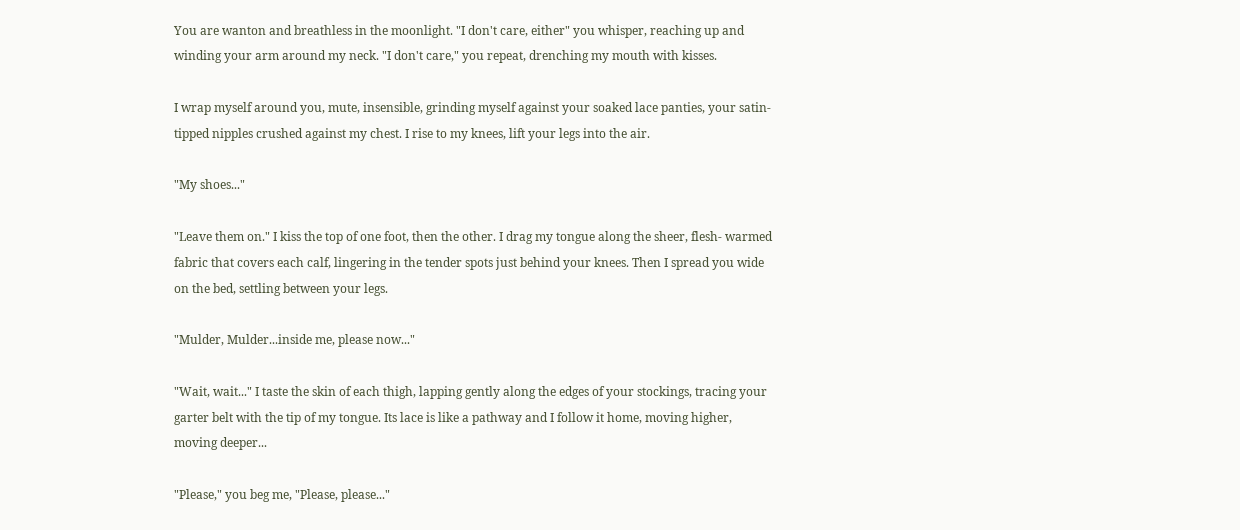You are wanton and breathless in the moonlight. "I don't care, either" you whisper, reaching up and winding your arm around my neck. "I don't care," you repeat, drenching my mouth with kisses.

I wrap myself around you, mute, insensible, grinding myself against your soaked lace panties, your satin- tipped nipples crushed against my chest. I rise to my knees, lift your legs into the air.

"My shoes..."

"Leave them on." I kiss the top of one foot, then the other. I drag my tongue along the sheer, flesh- warmed fabric that covers each calf, lingering in the tender spots just behind your knees. Then I spread you wide on the bed, settling between your legs.

"Mulder, Mulder...inside me, please now..."

"Wait, wait..." I taste the skin of each thigh, lapping gently along the edges of your stockings, tracing your garter belt with the tip of my tongue. Its lace is like a pathway and I follow it home, moving higher, moving deeper...

"Please," you beg me, "Please, please..."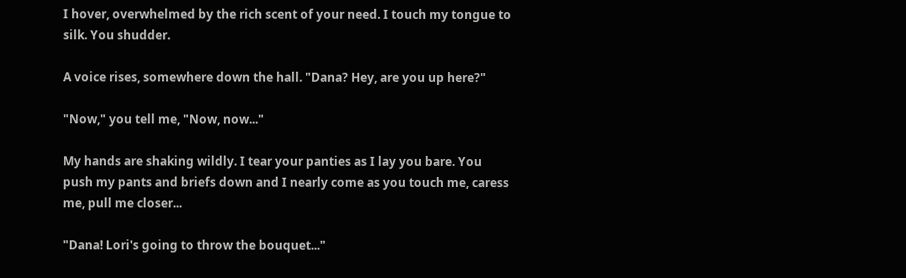I hover, overwhelmed by the rich scent of your need. I touch my tongue to silk. You shudder.

A voice rises, somewhere down the hall. "Dana? Hey, are you up here?"

"Now," you tell me, "Now, now..."

My hands are shaking wildly. I tear your panties as I lay you bare. You push my pants and briefs down and I nearly come as you touch me, caress me, pull me closer...

"Dana! Lori's going to throw the bouquet..."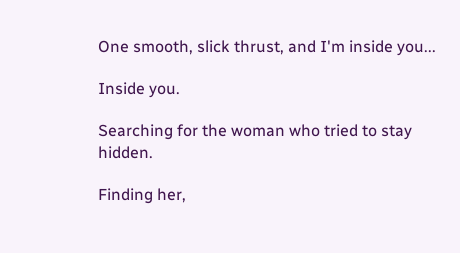One smooth, slick thrust, and I'm inside you...

Inside you.

Searching for the woman who tried to stay hidden.

Finding her,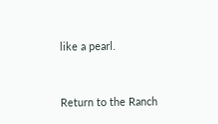like a pearl.



Return to the Ranch